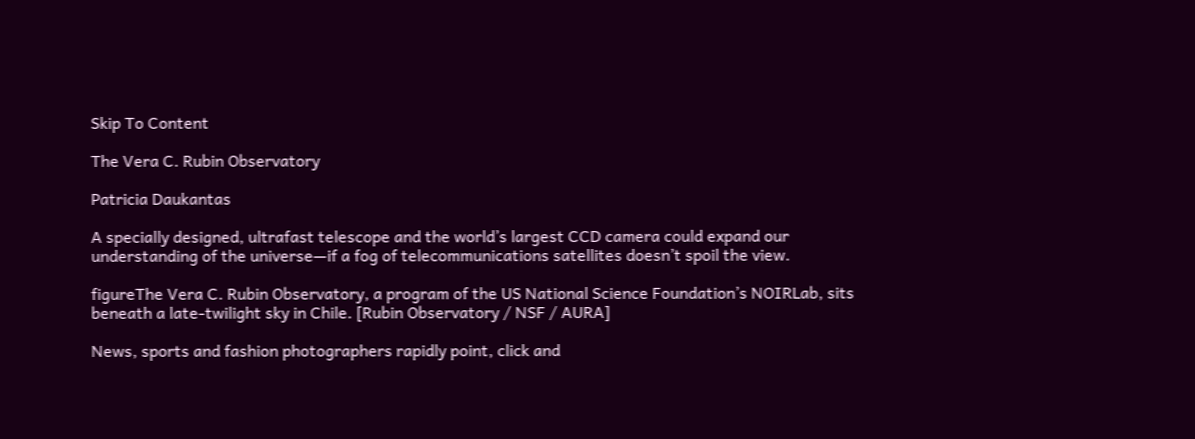Skip To Content

The Vera C. Rubin Observatory

Patricia Daukantas

A specially designed, ultrafast telescope and the world’s largest CCD camera could expand our understanding of the universe—if a fog of telecommunications satellites doesn’t spoil the view.

figureThe Vera C. Rubin Observatory, a program of the US National Science Foundation’s NOIRLab, sits beneath a late-twilight sky in Chile. [Rubin Observatory / NSF / AURA]

News, sports and fashion photographers rapidly point, click and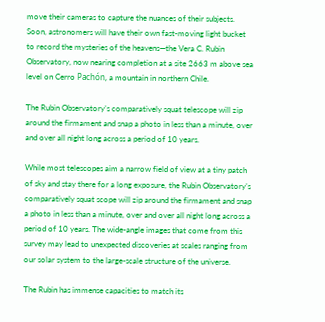move their cameras to capture the nuances of their subjects. Soon, astronomers will have their own fast-moving light bucket to record the mysteries of the heavens—the Vera C. Rubin Observatory, now nearing completion at a site 2663 m above sea level on Cerro Pachón, a mountain in northern Chile.

The Rubin Observatory’s comparatively squat telescope will zip around the firmament and snap a photo in less than a minute, over and over all night long across a period of 10 years.

While most telescopes aim a narrow field of view at a tiny patch of sky and stay there for a long exposure, the Rubin Observatory’s comparatively squat scope will zip around the firmament and snap a photo in less than a minute, over and over all night long across a period of 10 years. The wide-angle images that come from this survey may lead to unexpected discoveries at scales ranging from our solar system to the large-scale structure of the universe.

The Rubin has immense capacities to match its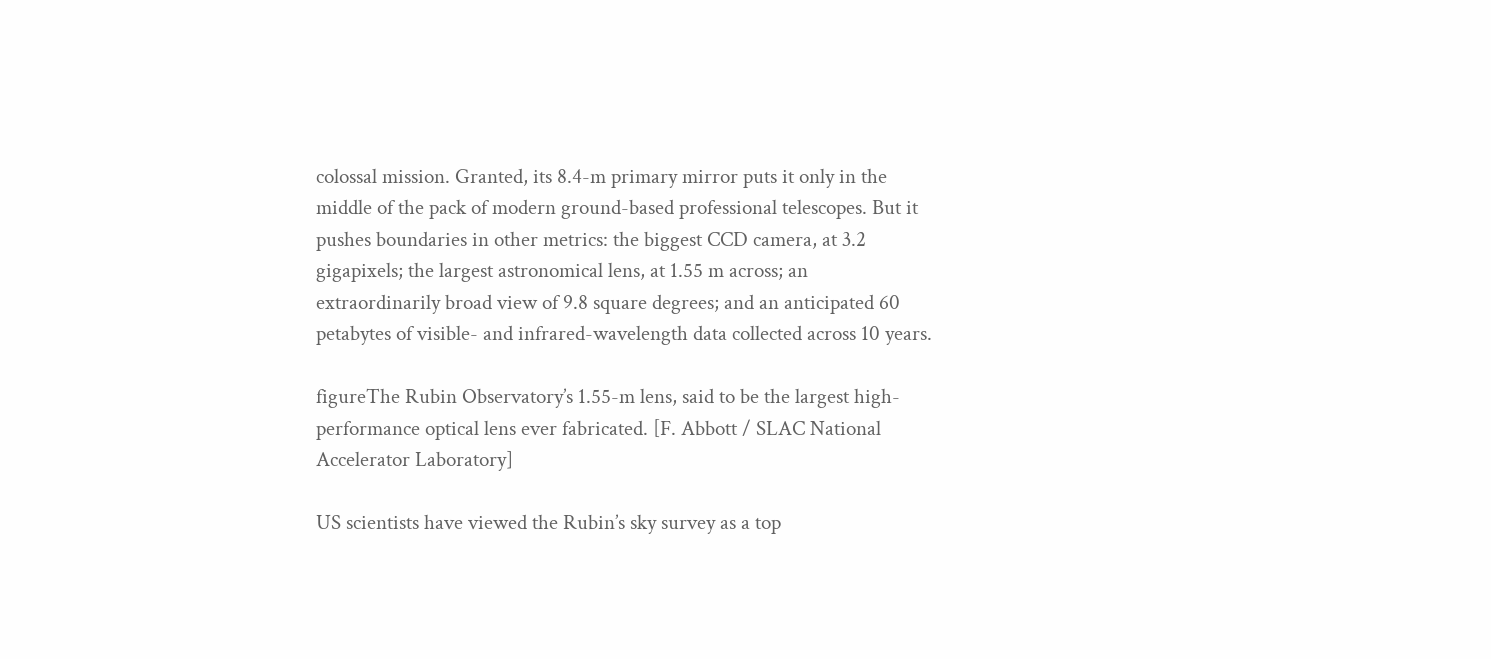colossal mission. Granted, its 8.4-m primary mirror puts it only in the middle of the pack of modern ground-based professional telescopes. But it pushes boundaries in other metrics: the biggest CCD camera, at 3.2 gigapixels; the largest astronomical lens, at 1.55 m across; an extraordinarily broad view of 9.8 square degrees; and an anticipated 60 petabytes of visible- and infrared-wavelength data collected across 10 years.

figureThe Rubin Observatory’s 1.55-m lens, said to be the largest high-performance optical lens ever fabricated. [F. Abbott / SLAC National Accelerator Laboratory]

US scientists have viewed the Rubin’s sky survey as a top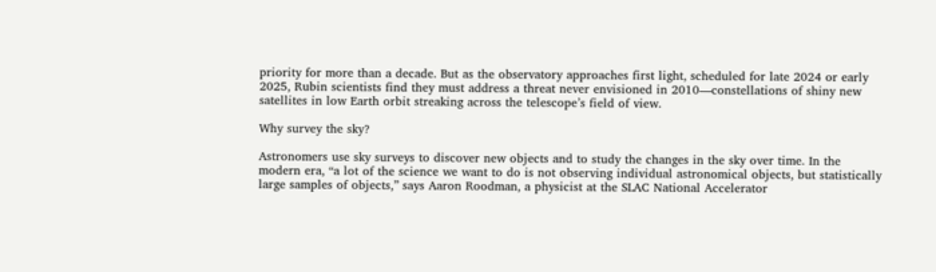priority for more than a decade. But as the observatory approaches first light, scheduled for late 2024 or early 2025, Rubin scientists find they must address a threat never envisioned in 2010—constellations of shiny new satellites in low Earth orbit streaking across the telescope’s field of view.

Why survey the sky?

Astronomers use sky surveys to discover new objects and to study the changes in the sky over time. In the modern era, “a lot of the science we want to do is not observing individual astronomical objects, but statistically large samples of objects,” says Aaron Roodman, a physicist at the SLAC National Accelerator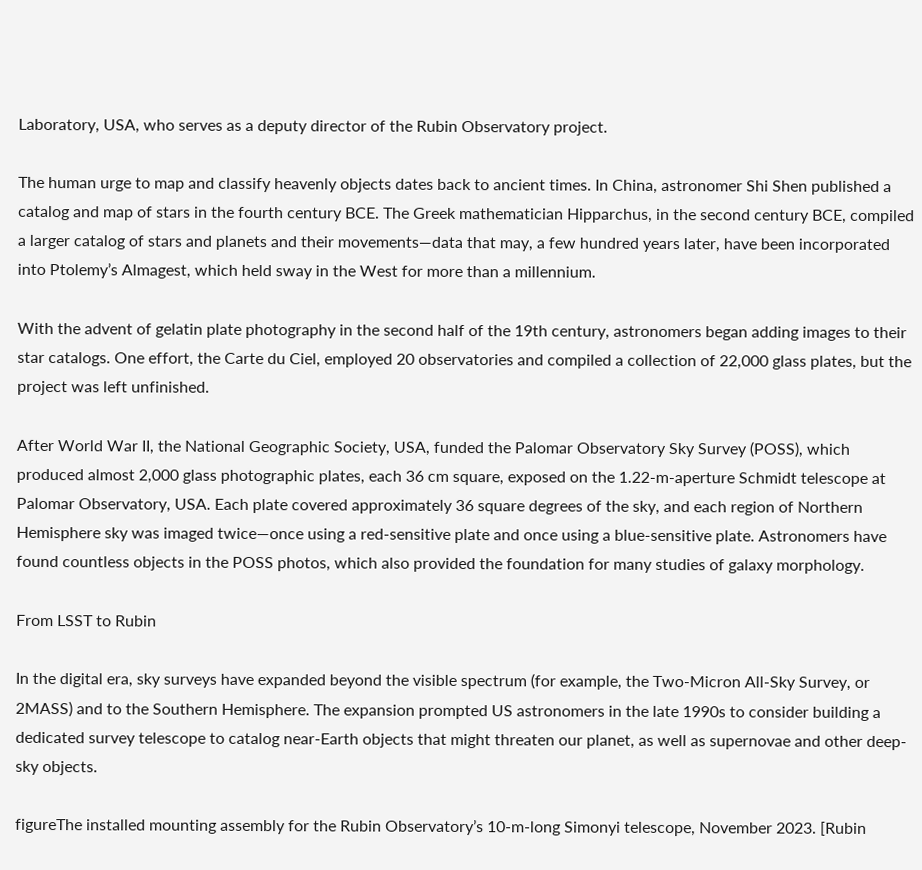Laboratory, USA, who serves as a deputy director of the Rubin Observatory project.

The human urge to map and classify heavenly objects dates back to ancient times. In China, astronomer Shi Shen published a catalog and map of stars in the fourth century BCE. The Greek mathematician Hipparchus, in the second century BCE, compiled a larger catalog of stars and planets and their movements—data that may, a few hundred years later, have been incorporated into Ptolemy’s Almagest, which held sway in the West for more than a millennium.

With the advent of gelatin plate photography in the second half of the 19th century, astronomers began adding images to their star catalogs. One effort, the Carte du Ciel, employed 20 observatories and compiled a collection of 22,000 glass plates, but the project was left unfinished.

After World War II, the National Geographic Society, USA, funded the Palomar Observatory Sky Survey (POSS), which produced almost 2,000 glass photographic plates, each 36 cm square, exposed on the 1.22-m-aperture Schmidt telescope at Palomar Observatory, USA. Each plate covered approximately 36 square degrees of the sky, and each region of Northern Hemisphere sky was imaged twice—once using a red-sensitive plate and once using a blue-sensitive plate. Astronomers have found countless objects in the POSS photos, which also provided the foundation for many studies of galaxy morphology.

From LSST to Rubin

In the digital era, sky surveys have expanded beyond the visible spectrum (for example, the Two-Micron All-Sky Survey, or 2MASS) and to the Southern Hemisphere. The expansion prompted US astronomers in the late 1990s to consider building a dedicated survey telescope to catalog near-Earth objects that might threaten our planet, as well as supernovae and other deep-sky objects.

figureThe installed mounting assembly for the Rubin Observatory’s 10-m-long Simonyi telescope, November 2023. [Rubin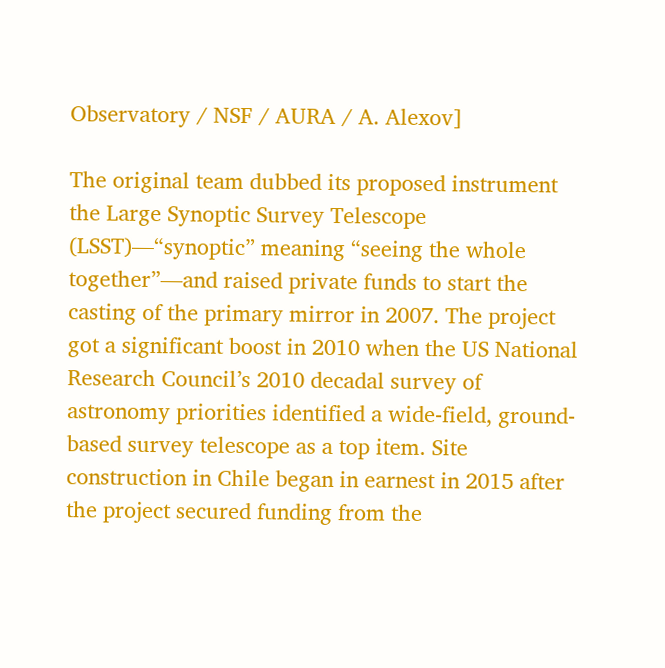Observatory / NSF / AURA / A. Alexov]

The original team dubbed its proposed instrument the Large Synoptic Survey Telescope (LSST)—“synoptic” meaning “seeing the whole together”—and raised private funds to start the casting of the primary mirror in 2007. The project got a significant boost in 2010 when the US National Research Council’s 2010 decadal survey of astronomy priorities identified a wide-field, ground-based survey telescope as a top item. Site construction in Chile began in earnest in 2015 after the project secured funding from the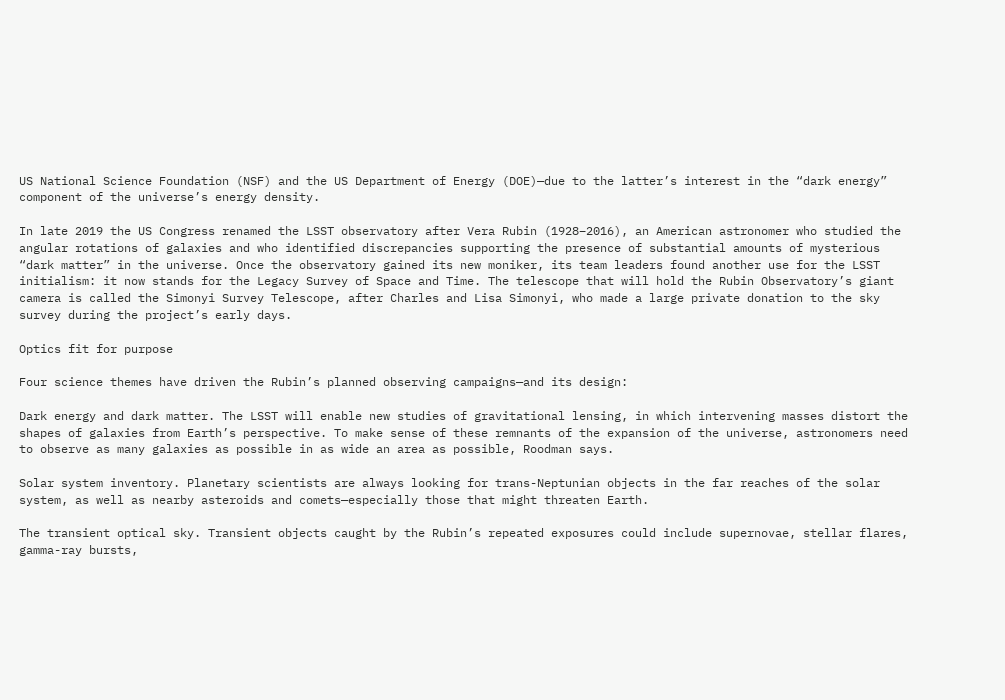US National Science Foundation (NSF) and the US Department of Energy (DOE)—due to the latter’s interest in the “dark energy” component of the universe’s energy density.

In late 2019 the US Congress renamed the LSST observatory after Vera Rubin (1928–2016), an American astronomer who studied the angular rotations of galaxies and who identified discrepancies supporting the presence of substantial amounts of mysterious “dark matter” in the universe. Once the observatory gained its new moniker, its team leaders found another use for the LSST initialism: it now stands for the Legacy Survey of Space and Time. The telescope that will hold the Rubin Observatory’s giant camera is called the Simonyi Survey Telescope, after Charles and Lisa Simonyi, who made a large private donation to the sky survey during the project’s early days.

Optics fit for purpose

Four science themes have driven the Rubin’s planned observing campaigns—and its design:

Dark energy and dark matter. The LSST will enable new studies of gravitational lensing, in which intervening masses distort the shapes of galaxies from Earth’s perspective. To make sense of these remnants of the expansion of the universe, astronomers need to observe as many galaxies as possible in as wide an area as possible, Roodman says.

Solar system inventory. Planetary scientists are always looking for trans-Neptunian objects in the far reaches of the solar system, as well as nearby asteroids and comets—especially those that might threaten Earth.

The transient optical sky. Transient objects caught by the Rubin’s repeated exposures could include supernovae, stellar flares, gamma-ray bursts,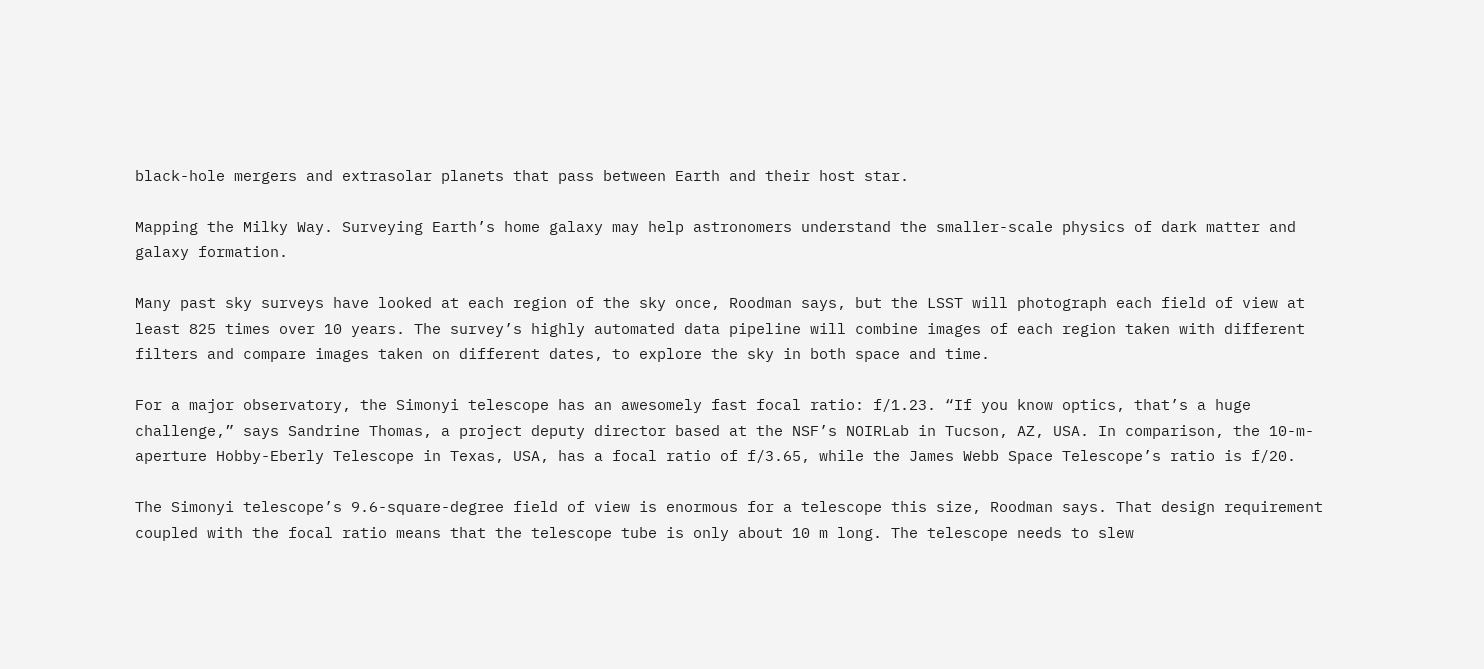black-hole mergers and extrasolar planets that pass between Earth and their host star.

Mapping the Milky Way. Surveying Earth’s home galaxy may help astronomers understand the smaller-scale physics of dark matter and galaxy formation.

Many past sky surveys have looked at each region of the sky once, Roodman says, but the LSST will photograph each field of view at least 825 times over 10 years. The survey’s highly automated data pipeline will combine images of each region taken with different filters and compare images taken on different dates, to explore the sky in both space and time.

For a major observatory, the Simonyi telescope has an awesomely fast focal ratio: f/1.23. “If you know optics, that’s a huge challenge,” says Sandrine Thomas, a project deputy director based at the NSF’s NOIRLab in Tucson, AZ, USA. In comparison, the 10-m-aperture Hobby-Eberly Telescope in Texas, USA, has a focal ratio of f/3.65, while the James Webb Space Telescope’s ratio is f/20.

The Simonyi telescope’s 9.6-square-degree field of view is enormous for a telescope this size, Roodman says. That design requirement coupled with the focal ratio means that the telescope tube is only about 10 m long. The telescope needs to slew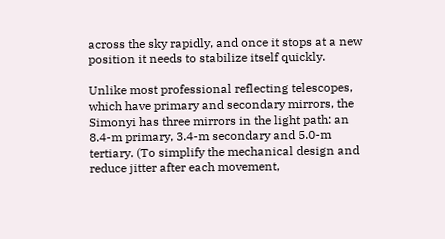across the sky rapidly, and once it stops at a new position it needs to stabilize itself quickly.

Unlike most professional reflecting telescopes, which have primary and secondary mirrors, the Simonyi has three mirrors in the light path: an 8.4-m primary, 3.4-m secondary and 5.0-m tertiary. (To simplify the mechanical design and reduce jitter after each movement,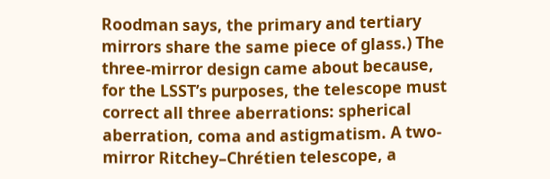Roodman says, the primary and tertiary mirrors share the same piece of glass.) The three-mirror design came about because, for the LSST’s purposes, the telescope must correct all three aberrations: spherical aberration, coma and astigmatism. A two-mirror Ritchey–Chrétien telescope, a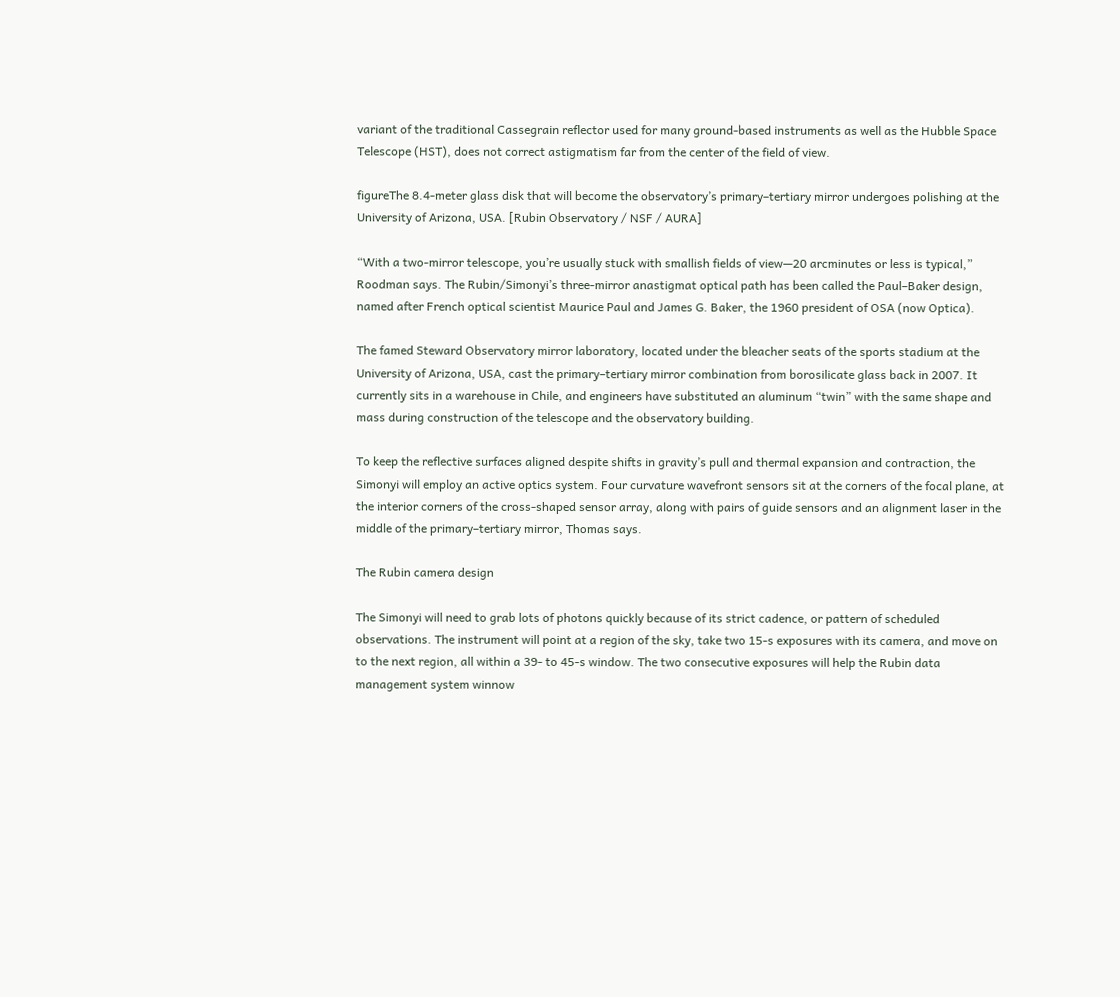variant of the traditional Cassegrain reflector used for many ground-based instruments as well as the Hubble Space Telescope (HST), does not correct astigmatism far from the center of the field of view.

figureThe 8.4-meter glass disk that will become the observatory’s primary–tertiary mirror undergoes polishing at the University of Arizona, USA. [Rubin Observatory / NSF / AURA]

“With a two-mirror telescope, you’re usually stuck with smallish fields of view—20 arcminutes or less is typical,” Roodman says. The Rubin/Simonyi’s three-mirror anastigmat optical path has been called the Paul–Baker design, named after French optical scientist Maurice Paul and James G. Baker, the 1960 president of OSA (now Optica).

The famed Steward Observatory mirror laboratory, located under the bleacher seats of the sports stadium at the University of Arizona, USA, cast the primary–tertiary mirror combination from borosilicate glass back in 2007. It currently sits in a warehouse in Chile, and engineers have substituted an aluminum “twin” with the same shape and mass during construction of the telescope and the observatory building.

To keep the reflective surfaces aligned despite shifts in gravity’s pull and thermal expansion and contraction, the Simonyi will employ an active optics system. Four curvature wavefront sensors sit at the corners of the focal plane, at the interior corners of the cross-shaped sensor array, along with pairs of guide sensors and an alignment laser in the middle of the primary–tertiary mirror, Thomas says.

The Rubin camera design

The Simonyi will need to grab lots of photons quickly because of its strict cadence, or pattern of scheduled observations. The instrument will point at a region of the sky, take two 15-s exposures with its camera, and move on to the next region, all within a 39- to 45-s window. The two consecutive exposures will help the Rubin data management system winnow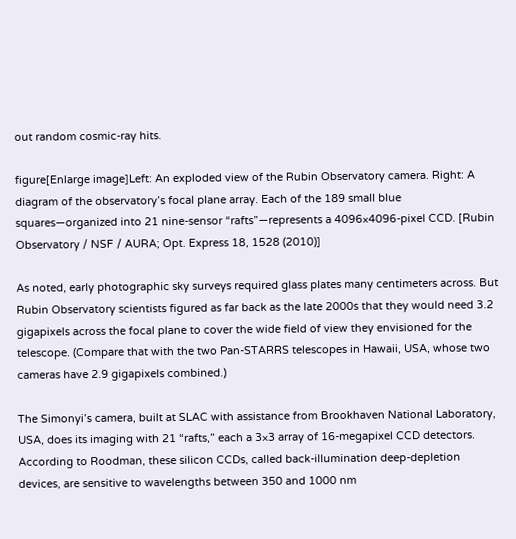out random cosmic-ray hits.

figure[Enlarge image]Left: An exploded view of the Rubin Observatory camera. Right: A diagram of the observatory’s focal plane array. Each of the 189 small blue squares—organized into 21 nine-sensor “rafts”—represents a 4096×4096-pixel CCD. [Rubin Observatory / NSF / AURA; Opt. Express 18, 1528 (2010)]

As noted, early photographic sky surveys required glass plates many centimeters across. But Rubin Observatory scientists figured as far back as the late 2000s that they would need 3.2 gigapixels across the focal plane to cover the wide field of view they envisioned for the telescope. (Compare that with the two Pan-STARRS telescopes in Hawaii, USA, whose two cameras have 2.9 gigapixels combined.)

The Simonyi’s camera, built at SLAC with assistance from Brookhaven National Laboratory, USA, does its imaging with 21 “rafts,” each a 3×3 array of 16-megapixel CCD detectors. According to Roodman, these silicon CCDs, called back-illumination deep-depletion devices, are sensitive to wavelengths between 350 and 1000 nm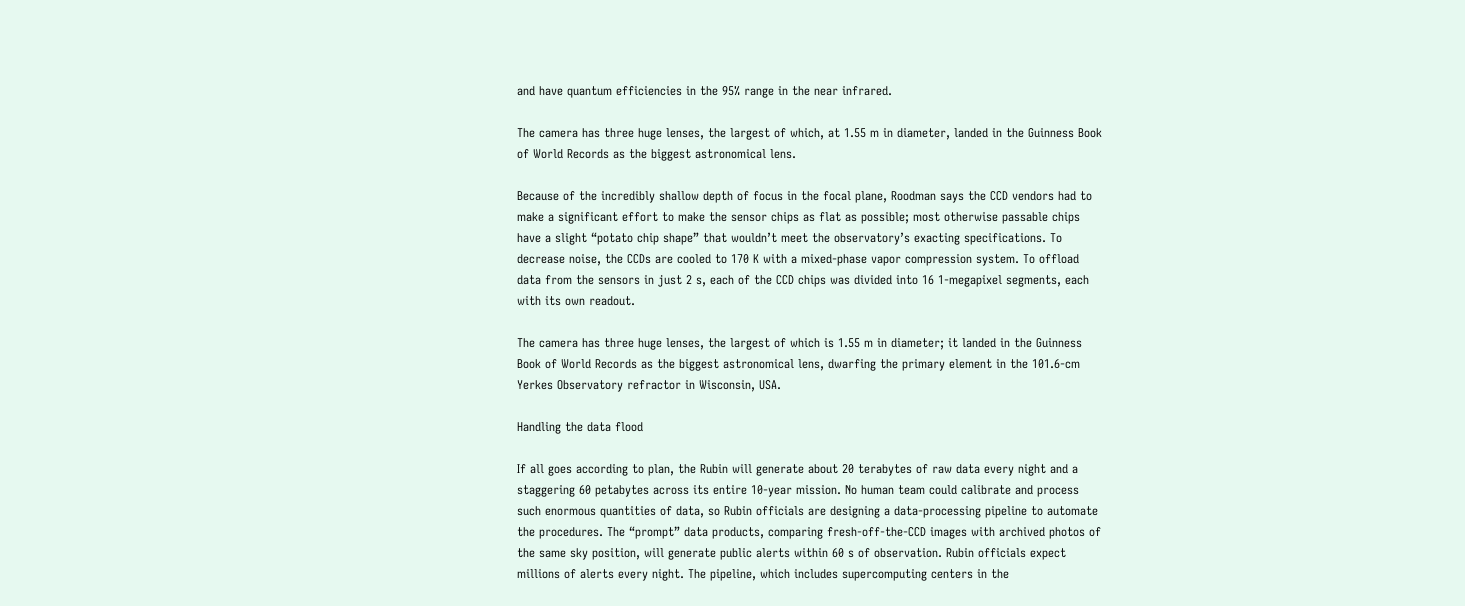and have quantum efficiencies in the 95% range in the near infrared.

The camera has three huge lenses, the largest of which, at 1.55 m in diameter, landed in the Guinness Book of World Records as the biggest astronomical lens.

Because of the incredibly shallow depth of focus in the focal plane, Roodman says the CCD vendors had to make a significant effort to make the sensor chips as flat as possible; most otherwise passable chips have a slight “potato chip shape” that wouldn’t meet the observatory’s exacting specifications. To decrease noise, the CCDs are cooled to 170 K with a mixed-phase vapor compression system. To offload data from the sensors in just 2 s, each of the CCD chips was divided into 16 1-megapixel segments, each with its own readout.

The camera has three huge lenses, the largest of which is 1.55 m in diameter; it landed in the Guinness Book of World Records as the biggest astronomical lens, dwarfing the primary element in the 101.6-cm Yerkes Observatory refractor in Wisconsin, USA.

Handling the data flood

If all goes according to plan, the Rubin will generate about 20 terabytes of raw data every night and a staggering 60 petabytes across its entire 10-year mission. No human team could calibrate and process such enormous quantities of data, so Rubin officials are designing a data-processing pipeline to automate the procedures. The “prompt” data products, comparing fresh-off-the-CCD images with archived photos of the same sky position, will generate public alerts within 60 s of observation. Rubin officials expect millions of alerts every night. The pipeline, which includes supercomputing centers in the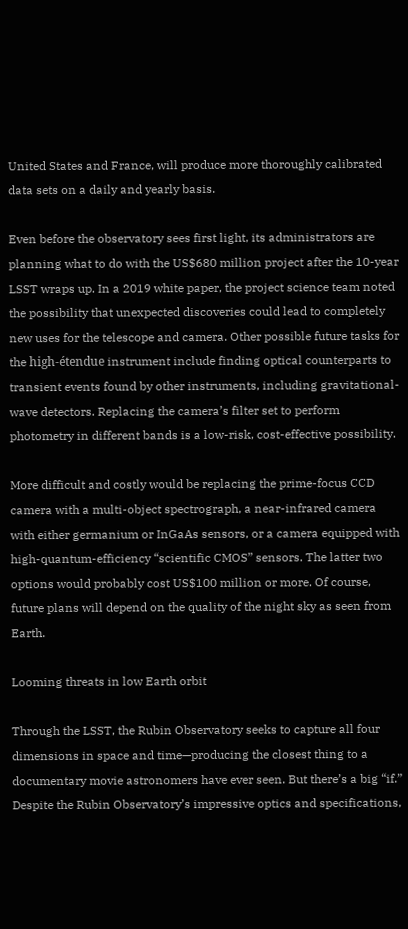United States and France, will produce more thoroughly calibrated data sets on a daily and yearly basis.

Even before the observatory sees first light, its administrators are planning what to do with the US$680 million project after the 10-year LSST wraps up. In a 2019 white paper, the project science team noted the possibility that unexpected discoveries could lead to completely new uses for the telescope and camera. Other possible future tasks for the high-étendue instrument include finding optical counterparts to transient events found by other instruments, including gravitational-wave detectors. Replacing the camera’s filter set to perform photometry in different bands is a low-risk, cost-effective possibility.

More difficult and costly would be replacing the prime-focus CCD camera with a multi-object spectrograph, a near-infrared camera with either germanium or InGaAs sensors, or a camera equipped with high-quantum-efficiency “scientific CMOS” sensors. The latter two options would probably cost US$100 million or more. Of course, future plans will depend on the quality of the night sky as seen from Earth.

Looming threats in low Earth orbit

Through the LSST, the Rubin Observatory seeks to capture all four dimensions in space and time—producing the closest thing to a documentary movie astronomers have ever seen. But there’s a big “if.” Despite the Rubin Observatory’s impressive optics and specifications,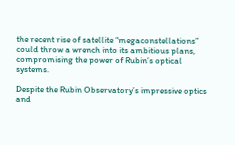the recent rise of satellite “megaconstellations” could throw a wrench into its ambitious plans, compromising the power of Rubin’s optical systems.

Despite the Rubin Observatory’s impressive optics and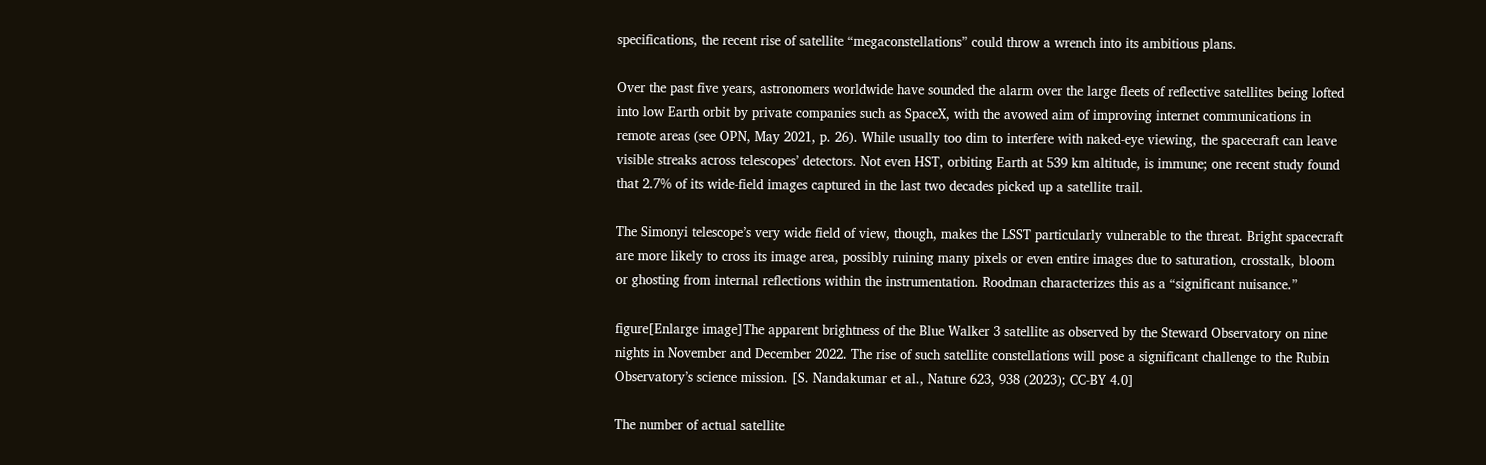specifications, the recent rise of satellite “megaconstellations” could throw a wrench into its ambitious plans.

Over the past five years, astronomers worldwide have sounded the alarm over the large fleets of reflective satellites being lofted into low Earth orbit by private companies such as SpaceX, with the avowed aim of improving internet communications in remote areas (see OPN, May 2021, p. 26). While usually too dim to interfere with naked-eye viewing, the spacecraft can leave visible streaks across telescopes’ detectors. Not even HST, orbiting Earth at 539 km altitude, is immune; one recent study found that 2.7% of its wide-field images captured in the last two decades picked up a satellite trail.

The Simonyi telescope’s very wide field of view, though, makes the LSST particularly vulnerable to the threat. Bright spacecraft are more likely to cross its image area, possibly ruining many pixels or even entire images due to saturation, crosstalk, bloom or ghosting from internal reflections within the instrumentation. Roodman characterizes this as a “significant nuisance.”

figure[Enlarge image]The apparent brightness of the Blue Walker 3 satellite as observed by the Steward Observatory on nine nights in November and December 2022. The rise of such satellite constellations will pose a significant challenge to the Rubin Observatory’s science mission. [S. Nandakumar et al., Nature 623, 938 (2023); CC-BY 4.0]

The number of actual satellite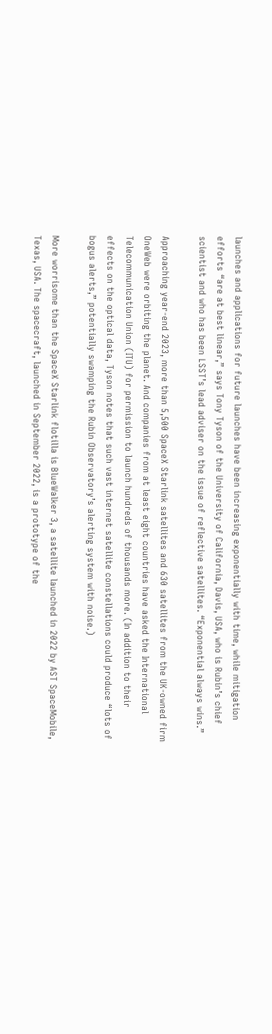launches and applications for future launches have been increasing exponentially with time, while mitigation efforts “are at best linear,” says Tony Tyson of the University of California, Davis, USA, who is Rubin’s chief scientist and who has been LSST’s lead adviser on the issue of reflective satellites. “Exponential always wins.”

Approaching year-end 2023, more than 5,500 SpaceX Starlink satellites and 630 satellites from the UK-owned firm OneWeb were orbiting the planet. And companies from at least eight countries have asked the International Telecommunication Union (ITU) for permission to launch hundreds of thousands more. (In addition to their effects on the optical data, Tyson notes that such vast internet satellite constellations could produce “lots of bogus alerts,” potentially swamping the Rubin Observatory’s alerting system with noise.)

More worrisome than the SpaceX Starlink flotilla is BlueWalker 3, a satellite launched in 2022 by AST SpaceMobile, Texas, USA. The spacecraft, launched in September 2022, is a prototype of the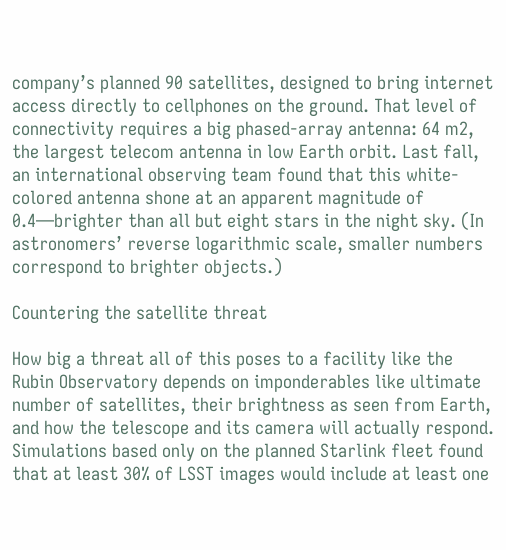company’s planned 90 satellites, designed to bring internet access directly to cellphones on the ground. That level of connectivity requires a big phased-array antenna: 64 m2, the largest telecom antenna in low Earth orbit. Last fall, an international observing team found that this white-colored antenna shone at an apparent magnitude of 0.4—brighter than all but eight stars in the night sky. (In astronomers’ reverse logarithmic scale, smaller numbers correspond to brighter objects.)

Countering the satellite threat

How big a threat all of this poses to a facility like the Rubin Observatory depends on imponderables like ultimate number of satellites, their brightness as seen from Earth, and how the telescope and its camera will actually respond. Simulations based only on the planned Starlink fleet found that at least 30% of LSST images would include at least one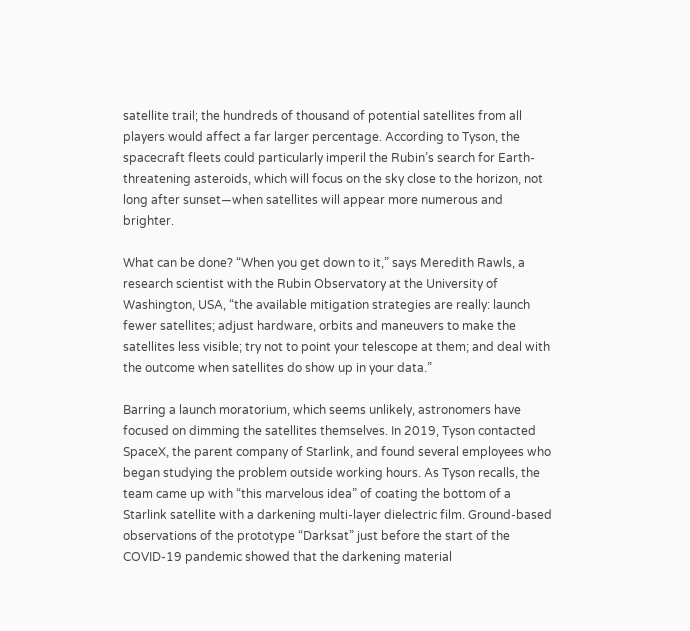satellite trail; the hundreds of thousand of potential satellites from all players would affect a far larger percentage. According to Tyson, the spacecraft fleets could particularly imperil the Rubin’s search for Earth-threatening asteroids, which will focus on the sky close to the horizon, not long after sunset—when satellites will appear more numerous and brighter.

What can be done? “When you get down to it,” says Meredith Rawls, a research scientist with the Rubin Observatory at the University of Washington, USA, “the available mitigation strategies are really: launch fewer satellites; adjust hardware, orbits and maneuvers to make the satellites less visible; try not to point your telescope at them; and deal with the outcome when satellites do show up in your data.”

Barring a launch moratorium, which seems unlikely, astronomers have focused on dimming the satellites themselves. In 2019, Tyson contacted SpaceX, the parent company of Starlink, and found several employees who began studying the problem outside working hours. As Tyson recalls, the team came up with “this marvelous idea” of coating the bottom of a Starlink satellite with a darkening multi-layer dielectric film. Ground-based observations of the prototype “Darksat” just before the start of the COVID-19 pandemic showed that the darkening material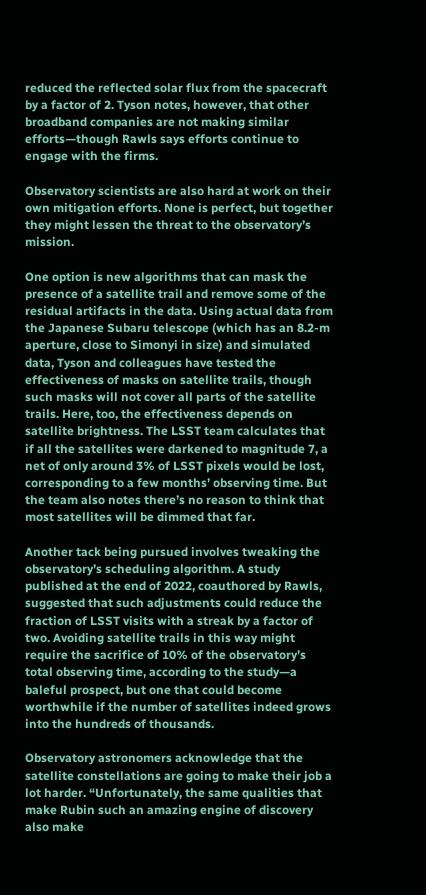reduced the reflected solar flux from the spacecraft by a factor of 2. Tyson notes, however, that other broadband companies are not making similar efforts—though Rawls says efforts continue to engage with the firms.

Observatory scientists are also hard at work on their own mitigation efforts. None is perfect, but together they might lessen the threat to the observatory’s mission.

One option is new algorithms that can mask the presence of a satellite trail and remove some of the residual artifacts in the data. Using actual data from the Japanese Subaru telescope (which has an 8.2-m aperture, close to Simonyi in size) and simulated data, Tyson and colleagues have tested the effectiveness of masks on satellite trails, though such masks will not cover all parts of the satellite trails. Here, too, the effectiveness depends on satellite brightness. The LSST team calculates that if all the satellites were darkened to magnitude 7, a net of only around 3% of LSST pixels would be lost, corresponding to a few months’ observing time. But the team also notes there’s no reason to think that most satellites will be dimmed that far.

Another tack being pursued involves tweaking the observatory’s scheduling algorithm. A study published at the end of 2022, coauthored by Rawls, suggested that such adjustments could reduce the fraction of LSST visits with a streak by a factor of two. Avoiding satellite trails in this way might require the sacrifice of 10% of the observatory’s total observing time, according to the study—a baleful prospect, but one that could become worthwhile if the number of satellites indeed grows into the hundreds of thousands.

Observatory astronomers acknowledge that the satellite constellations are going to make their job a lot harder. “Unfortunately, the same qualities that make Rubin such an amazing engine of discovery also make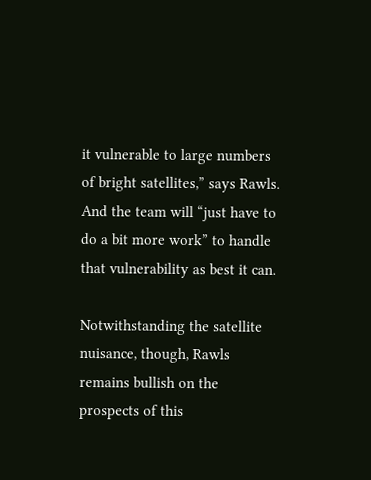it vulnerable to large numbers of bright satellites,” says Rawls. And the team will “just have to do a bit more work” to handle that vulnerability as best it can.

Notwithstanding the satellite nuisance, though, Rawls remains bullish on the prospects of this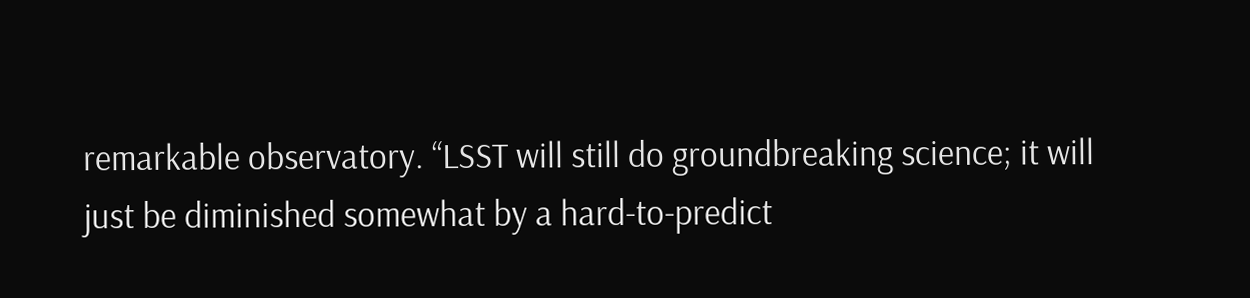remarkable observatory. “LSST will still do groundbreaking science; it will just be diminished somewhat by a hard-to-predict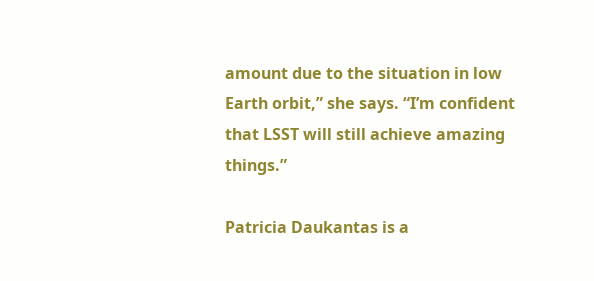amount due to the situation in low Earth orbit,” she says. “I’m confident that LSST will still achieve amazing things.”

Patricia Daukantas is a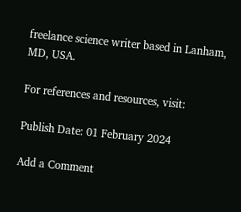freelance science writer based in Lanham, MD, USA.

For references and resources, visit:

Publish Date: 01 February 2024

Add a Comment